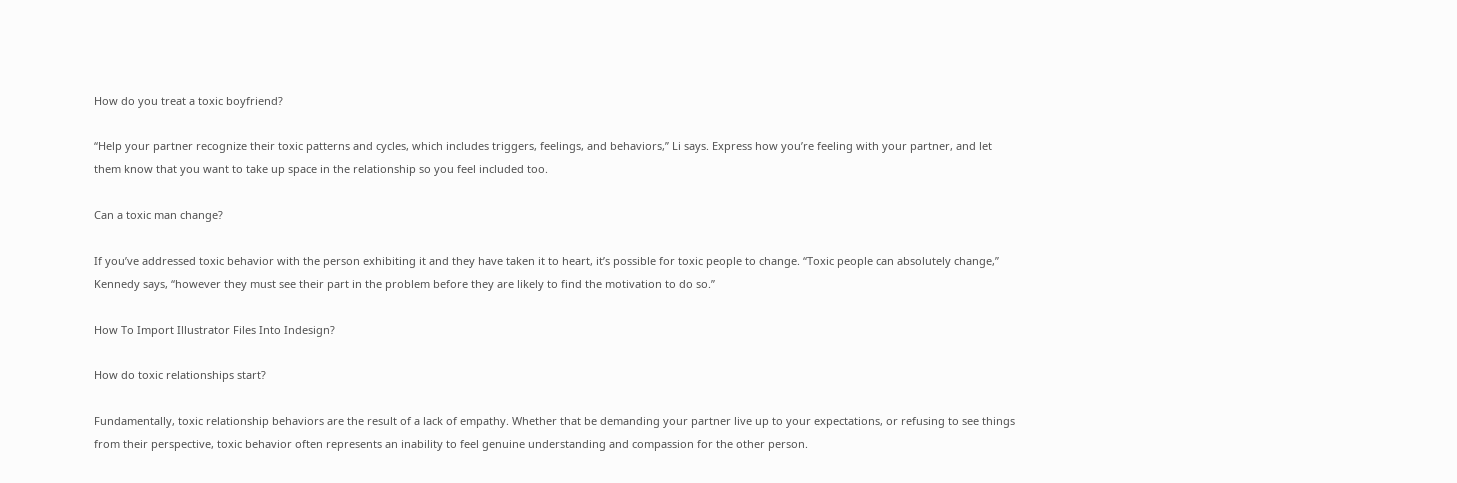How do you treat a toxic boyfriend?

“Help your partner recognize their toxic patterns and cycles, which includes triggers, feelings, and behaviors,” Li says. Express how you’re feeling with your partner, and let them know that you want to take up space in the relationship so you feel included too.

Can a toxic man change?

If you’ve addressed toxic behavior with the person exhibiting it and they have taken it to heart, it’s possible for toxic people to change. “Toxic people can absolutely change,” Kennedy says, “however they must see their part in the problem before they are likely to find the motivation to do so.”

How To Import Illustrator Files Into Indesign?

How do toxic relationships start?

Fundamentally, toxic relationship behaviors are the result of a lack of empathy. Whether that be demanding your partner live up to your expectations, or refusing to see things from their perspective, toxic behavior often represents an inability to feel genuine understanding and compassion for the other person.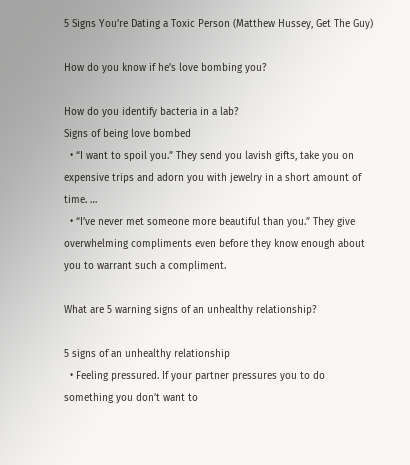5 Signs You’re Dating a Toxic Person (Matthew Hussey, Get The Guy)

How do you know if he’s love bombing you?

How do you identify bacteria in a lab?
Signs of being love bombed
  • “I want to spoil you.” They send you lavish gifts, take you on expensive trips and adorn you with jewelry in a short amount of time. …
  • “I’ve never met someone more beautiful than you.” They give overwhelming compliments even before they know enough about you to warrant such a compliment.

What are 5 warning signs of an unhealthy relationship?

5 signs of an unhealthy relationship
  • Feeling pressured. If your partner pressures you to do something you don’t want to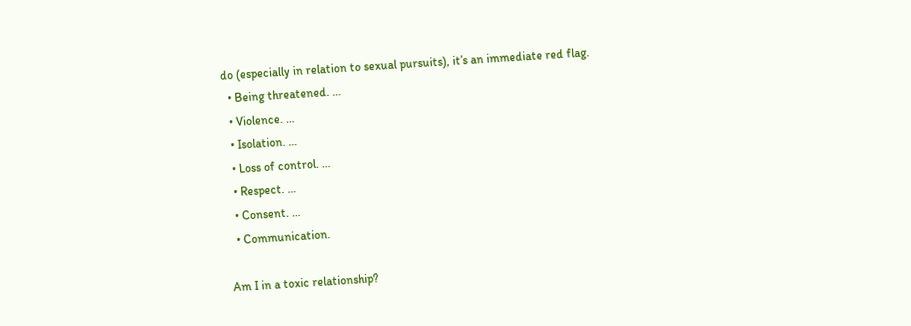do (especially in relation to sexual pursuits), it’s an immediate red flag.
  • Being threatened. …
  • Violence. …
  • Isolation. …
  • Loss of control. …
  • Respect. …
  • Consent. …
  • Communication.

Am I in a toxic relationship?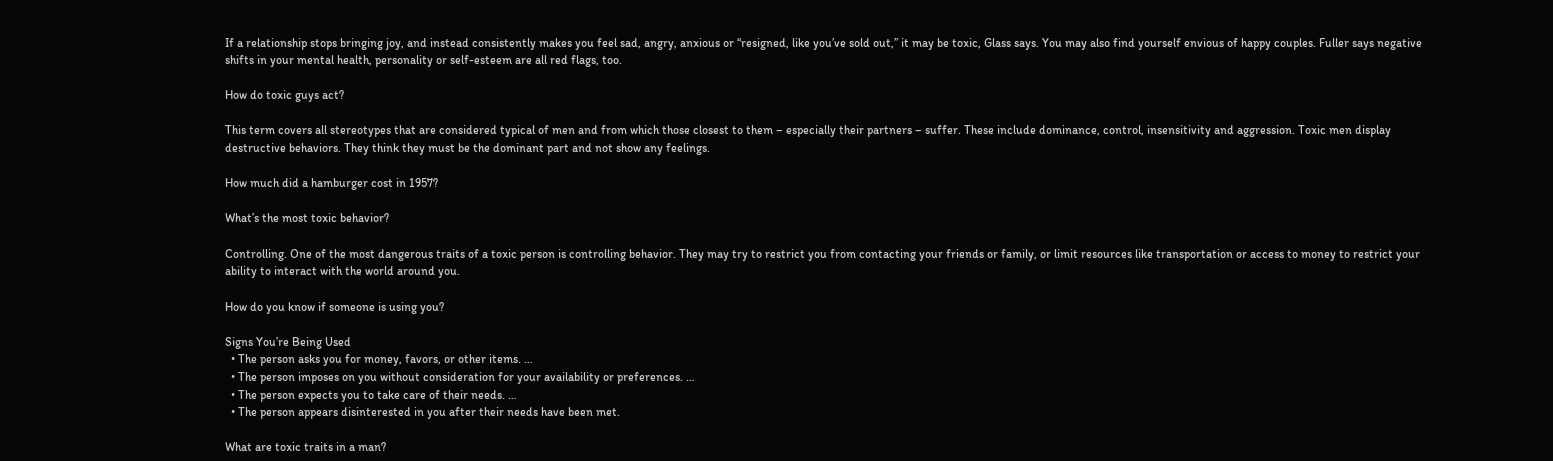If a relationship stops bringing joy, and instead consistently makes you feel sad, angry, anxious or “resigned, like you’ve sold out,” it may be toxic, Glass says. You may also find yourself envious of happy couples. Fuller says negative shifts in your mental health, personality or self-esteem are all red flags, too.

How do toxic guys act?

This term covers all stereotypes that are considered typical of men and from which those closest to them – especially their partners – suffer. These include dominance, control, insensitivity and aggression. Toxic men display destructive behaviors. They think they must be the dominant part and not show any feelings.

How much did a hamburger cost in 1957?

What’s the most toxic behavior?

Controlling. One of the most dangerous traits of a toxic person is controlling behavior. They may try to restrict you from contacting your friends or family, or limit resources like transportation or access to money to restrict your ability to interact with the world around you.

How do you know if someone is using you?

Signs You’re Being Used
  • The person asks you for money, favors, or other items. …
  • The person imposes on you without consideration for your availability or preferences. …
  • The person expects you to take care of their needs. …
  • The person appears disinterested in you after their needs have been met.

What are toxic traits in a man?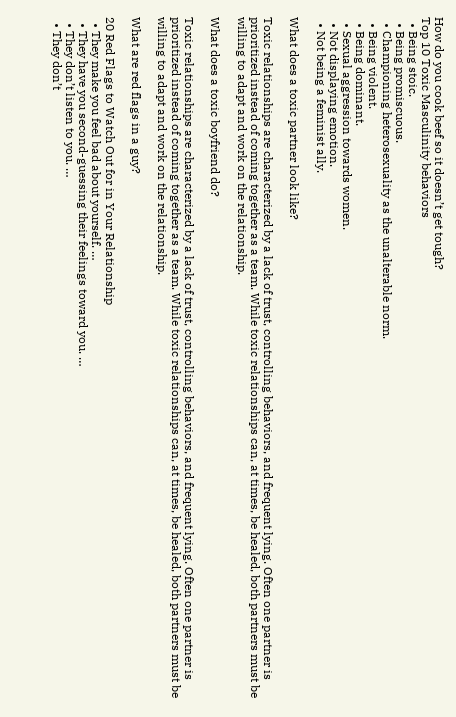How do you cook beef so it doesn’t get tough?
Top 10 Toxic Masculinity behaviors
  • Being stoic.
  • Being promiscuous.
  • Championing heterosexuality as the unalterable norm.
  • Being violent.
  • Being dominant.
  • Sexual aggression towards women.
  • Not displaying emotion.
  • Not being a feminist ally.

What does a toxic partner look like?

Toxic relationships are characterized by a lack of trust, controlling behaviors, and frequent lying. Often one partner is prioritized instead of coming together as a team. While toxic relationships can, at times, be healed, both partners must be willing to adapt and work on the relationship.

What does a toxic boyfriend do?

Toxic relationships are characterized by a lack of trust, controlling behaviors, and frequent lying. Often one partner is prioritized instead of coming together as a team. While toxic relationships can, at times, be healed, both partners must be willing to adapt and work on the relationship.

What are red flags in a guy?

20 Red Flags to Watch Out for in Your Relationship
  • They make you feel bad about yourself. …
  • They have you second-guessing their feelings toward you. …
  • They don’t listen to you. …
  • They don’t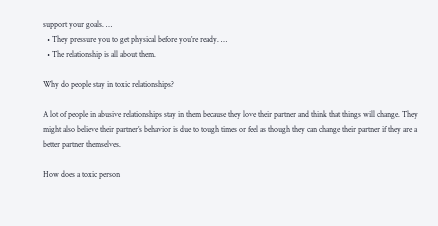support your goals. …
  • They pressure you to get physical before you’re ready. …
  • The relationship is all about them.

Why do people stay in toxic relationships?

A lot of people in abusive relationships stay in them because they love their partner and think that things will change. They might also believe their partner’s behavior is due to tough times or feel as though they can change their partner if they are a better partner themselves.

How does a toxic person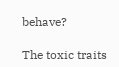behave?

The toxic traits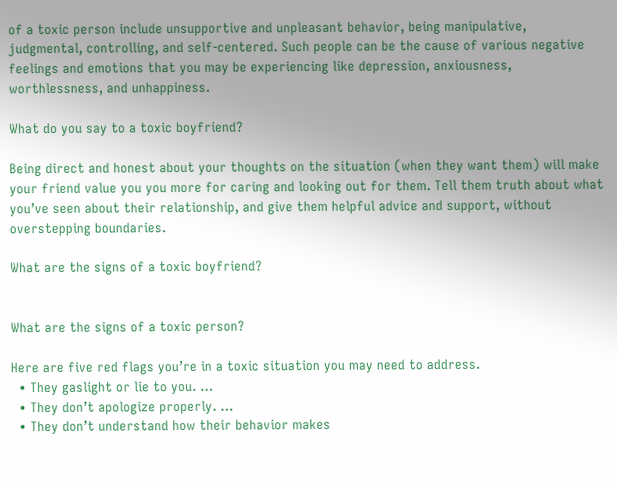of a toxic person include unsupportive and unpleasant behavior, being manipulative, judgmental, controlling, and self-centered. Such people can be the cause of various negative feelings and emotions that you may be experiencing like depression, anxiousness, worthlessness, and unhappiness.

What do you say to a toxic boyfriend?

Being direct and honest about your thoughts on the situation (when they want them) will make your friend value you you more for caring and looking out for them. Tell them truth about what you’ve seen about their relationship, and give them helpful advice and support, without overstepping boundaries.

What are the signs of a toxic boyfriend?


What are the signs of a toxic person?

Here are five red flags you’re in a toxic situation you may need to address.
  • They gaslight or lie to you. …
  • They don’t apologize properly. …
  • They don’t understand how their behavior makes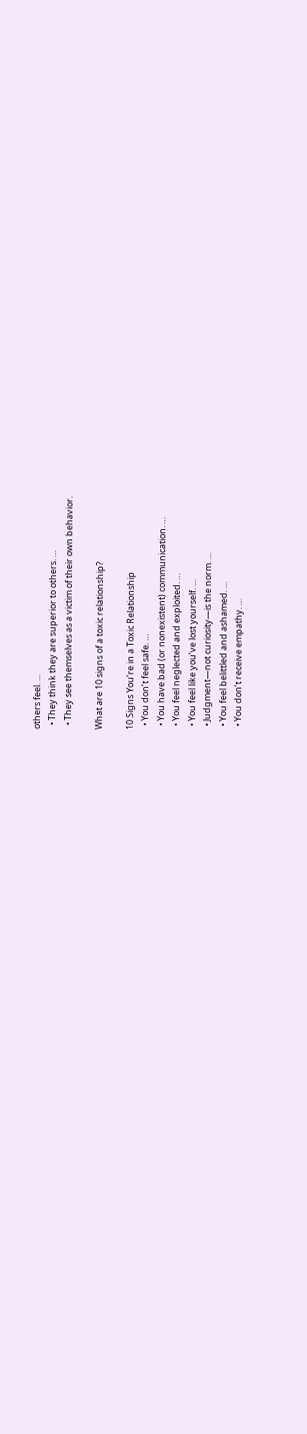others feel. …
  • They think they are superior to others. …
  • They see themselves as a victim of their own behavior.

What are 10 signs of a toxic relationship?

10 Signs You’re in a Toxic Relationship
  • You don’t feel safe. …
  • You have bad (or nonexistent) communication. …
  • You feel neglected and exploited. …
  • You feel like you’ve lost yourself. …
  • Judgment—not curiosity—is the norm. …
  • You feel belittled and ashamed. …
  • You don’t receive empathy. …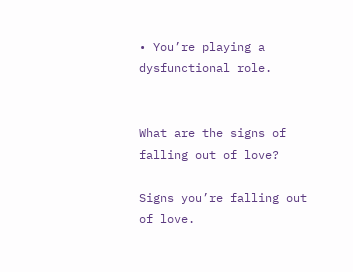• You’re playing a dysfunctional role.


What are the signs of falling out of love?

Signs you’re falling out of love.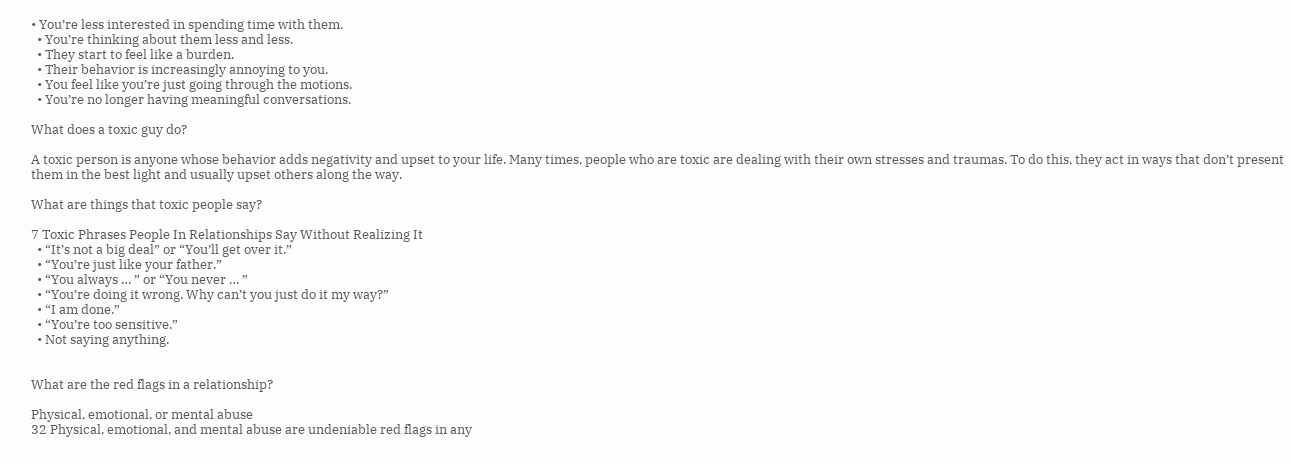• You’re less interested in spending time with them.
  • You’re thinking about them less and less.
  • They start to feel like a burden.
  • Their behavior is increasingly annoying to you.
  • You feel like you’re just going through the motions.
  • You’re no longer having meaningful conversations.

What does a toxic guy do?

A toxic person is anyone whose behavior adds negativity and upset to your life. Many times, people who are toxic are dealing with their own stresses and traumas. To do this, they act in ways that don’t present them in the best light and usually upset others along the way.

What are things that toxic people say?

7 Toxic Phrases People In Relationships Say Without Realizing It
  • “It’s not a big deal” or “You’ll get over it.”
  • “You’re just like your father.”
  • “You always … ” or “You never … ”
  • “You’re doing it wrong. Why can’t you just do it my way?”
  • “I am done.”
  • “You’re too sensitive.”
  • Not saying anything.


What are the red flags in a relationship?

Physical, emotional, or mental abuse
32 Physical, emotional, and mental abuse are undeniable red flags in any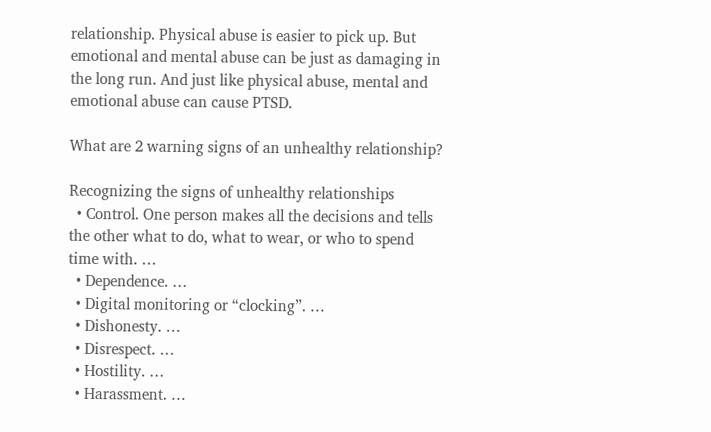relationship. Physical abuse is easier to pick up. But emotional and mental abuse can be just as damaging in the long run. And just like physical abuse, mental and emotional abuse can cause PTSD.

What are 2 warning signs of an unhealthy relationship?

Recognizing the signs of unhealthy relationships
  • Control. One person makes all the decisions and tells the other what to do, what to wear, or who to spend time with. …
  • Dependence. …
  • Digital monitoring or “clocking”. …
  • Dishonesty. …
  • Disrespect. …
  • Hostility. …
  • Harassment. …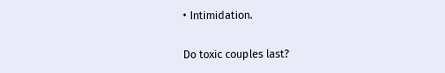• Intimidation.

Do toxic couples last?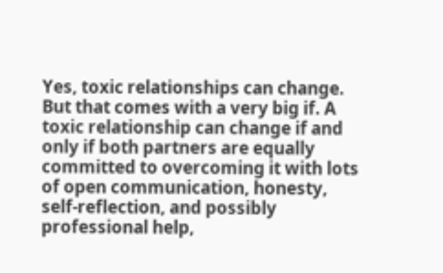Yes, toxic relationships can change. But that comes with a very big if. A toxic relationship can change if and only if both partners are equally committed to overcoming it with lots of open communication, honesty, self-reflection, and possibly professional help,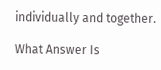individually and together.

What Answer Is